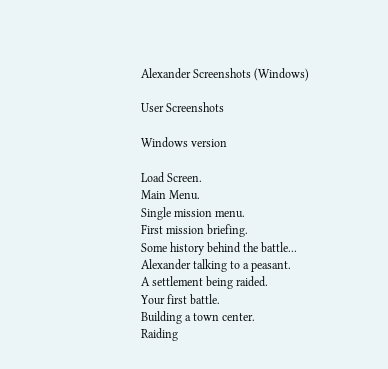Alexander Screenshots (Windows)

User Screenshots

Windows version

Load Screen.
Main Menu.
Single mission menu.
First mission briefing.
Some history behind the battle...
Alexander talking to a peasant.
A settlement being raided.
Your first battle.
Building a town center.
Raiding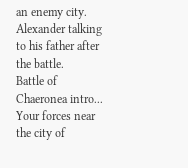an enemy city.
Alexander talking to his father after the battle.
Battle of Chaeronea intro...
Your forces near the city of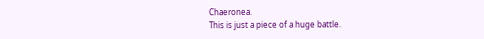Chaeronea.
This is just a piece of a huge battle.